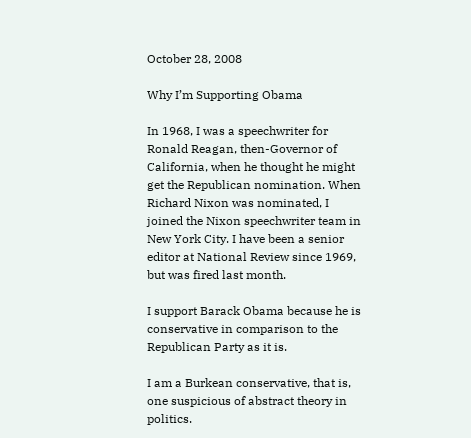October 28, 2008

Why I’m Supporting Obama

In 1968, I was a speechwriter for Ronald Reagan, then-Governor of California, when he thought he might get the Republican nomination. When Richard Nixon was nominated, I joined the Nixon speechwriter team in New York City. I have been a senior editor at National Review since 1969, but was fired last month.

I support Barack Obama because he is conservative in comparison to the Republican Party as it is.

I am a Burkean conservative, that is, one suspicious of abstract theory in politics.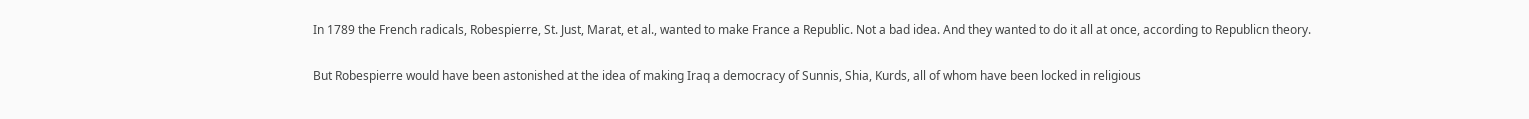In 1789 the French radicals, Robespierre, St. Just, Marat, et al., wanted to make France a Republic. Not a bad idea. And they wanted to do it all at once, according to Republicn theory.

But Robespierre would have been astonished at the idea of making Iraq a democracy of Sunnis, Shia, Kurds, all of whom have been locked in religious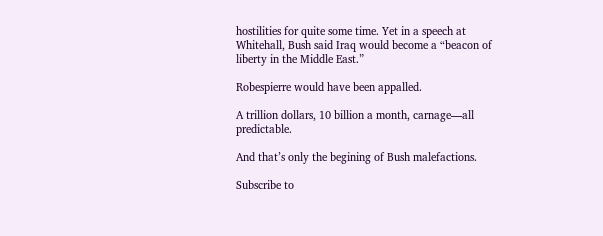hostilities for quite some time. Yet in a speech at Whitehall, Bush said Iraq would become a “beacon of liberty in the Middle East.”

Robespierre would have been appalled.

A trillion dollars, 10 billion a month, carnage—all predictable.

And that’s only the begining of Bush malefactions.

Subscribe to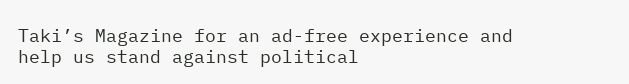Taki’s Magazine for an ad-free experience and help us stand against political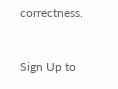correctness.


Sign Up to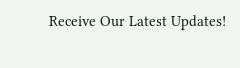Receive Our Latest Updates!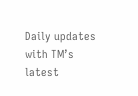Daily updates with TM’s latest